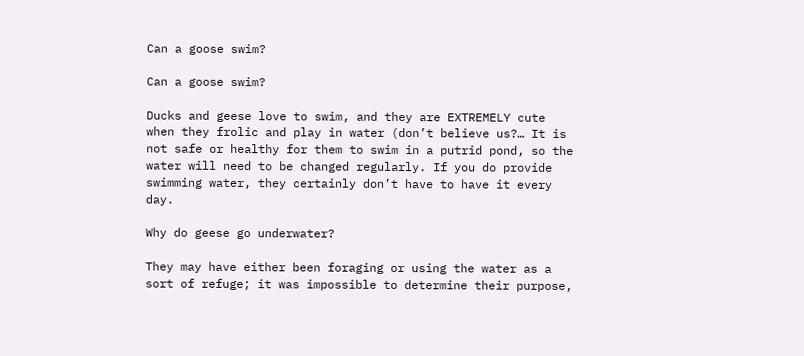Can a goose swim?

Can a goose swim?

Ducks and geese love to swim, and they are EXTREMELY cute when they frolic and play in water (don’t believe us?… It is not safe or healthy for them to swim in a putrid pond, so the water will need to be changed regularly. If you do provide swimming water, they certainly don’t have to have it every day.

Why do geese go underwater?

They may have either been foraging or using the water as a sort of refuge; it was impossible to determine their purpose,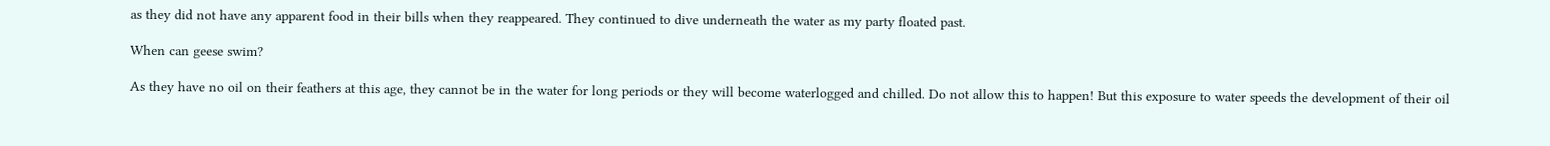as they did not have any apparent food in their bills when they reappeared. They continued to dive underneath the water as my party floated past.

When can geese swim?

As they have no oil on their feathers at this age, they cannot be in the water for long periods or they will become waterlogged and chilled. Do not allow this to happen! But this exposure to water speeds the development of their oil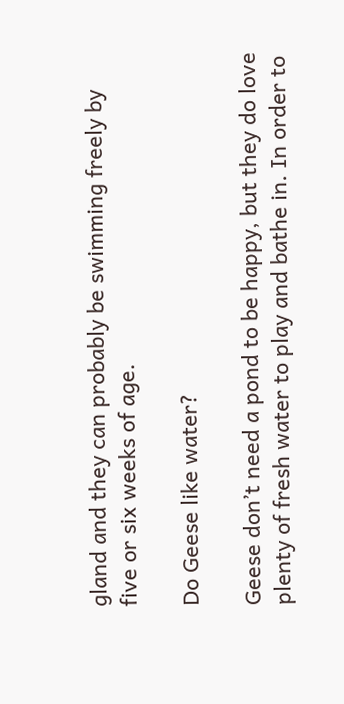gland and they can probably be swimming freely by five or six weeks of age.

Do Geese like water?

Geese don’t need a pond to be happy, but they do love plenty of fresh water to play and bathe in. In order to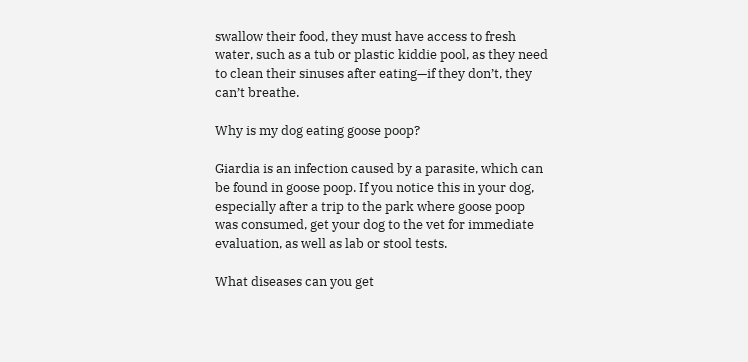swallow their food, they must have access to fresh water, such as a tub or plastic kiddie pool, as they need to clean their sinuses after eating—if they don’t, they can’t breathe.

Why is my dog eating goose poop?

Giardia is an infection caused by a parasite, which can be found in goose poop. If you notice this in your dog, especially after a trip to the park where goose poop was consumed, get your dog to the vet for immediate evaluation, as well as lab or stool tests.

What diseases can you get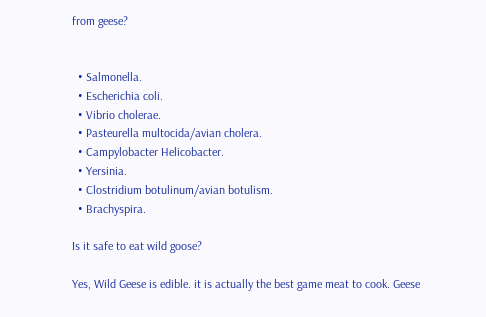from geese?


  • Salmonella.
  • Escherichia coli.
  • Vibrio cholerae.
  • Pasteurella multocida/avian cholera.
  • Campylobacter Helicobacter.
  • Yersinia.
  • Clostridium botulinum/avian botulism.
  • Brachyspira.

Is it safe to eat wild goose?

Yes, Wild Geese is edible. it is actually the best game meat to cook. Geese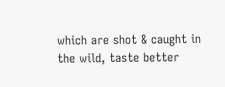which are shot & caught in the wild, taste better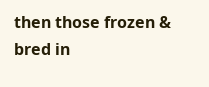then those frozen & bred in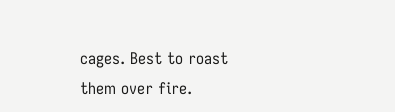cages. Best to roast them over fire.